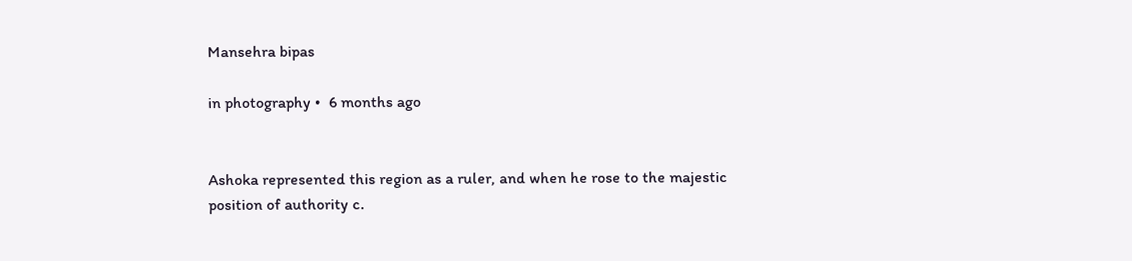Mansehra bipas

in photography •  6 months ago


Ashoka represented this region as a ruler, and when he rose to the majestic position of authority c.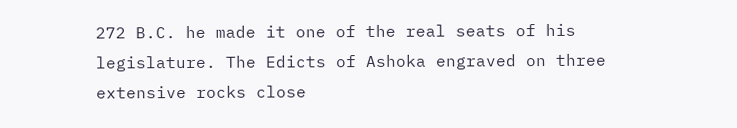272 B.C. he made it one of the real seats of his legislature. The Edicts of Ashoka engraved on three extensive rocks close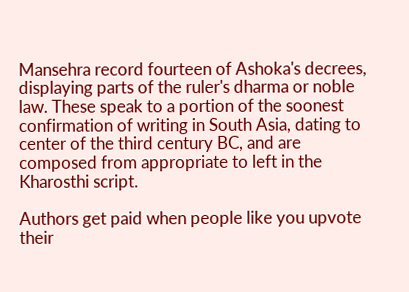Mansehra record fourteen of Ashoka's decrees, displaying parts of the ruler's dharma or noble law. These speak to a portion of the soonest confirmation of writing in South Asia, dating to center of the third century BC, and are composed from appropriate to left in the Kharosthi script.

Authors get paid when people like you upvote their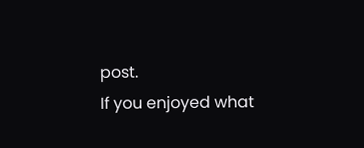post.
If you enjoyed what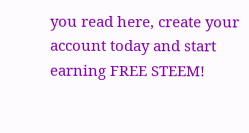you read here, create your account today and start earning FREE STEEM!